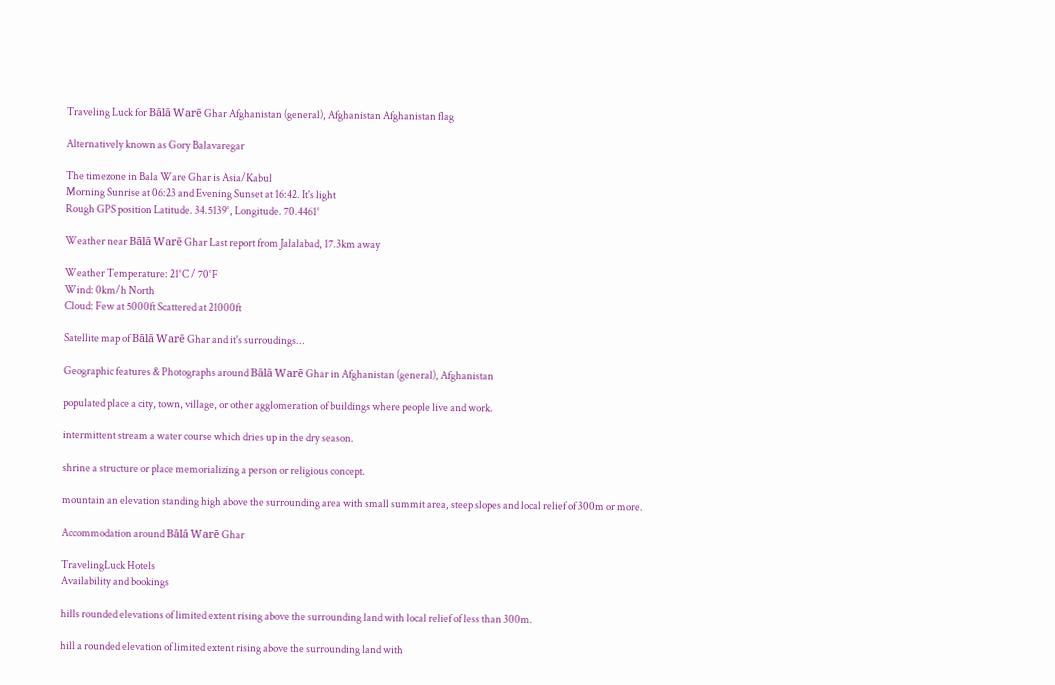Traveling Luck for Bālā Warē Ghar Afghanistan (general), Afghanistan Afghanistan flag

Alternatively known as Gory Balavaregar

The timezone in Bala Ware Ghar is Asia/Kabul
Morning Sunrise at 06:23 and Evening Sunset at 16:42. It's light
Rough GPS position Latitude. 34.5139°, Longitude. 70.4461°

Weather near Bālā Warē Ghar Last report from Jalalabad, 17.3km away

Weather Temperature: 21°C / 70°F
Wind: 0km/h North
Cloud: Few at 5000ft Scattered at 21000ft

Satellite map of Bālā Warē Ghar and it's surroudings...

Geographic features & Photographs around Bālā Warē Ghar in Afghanistan (general), Afghanistan

populated place a city, town, village, or other agglomeration of buildings where people live and work.

intermittent stream a water course which dries up in the dry season.

shrine a structure or place memorializing a person or religious concept.

mountain an elevation standing high above the surrounding area with small summit area, steep slopes and local relief of 300m or more.

Accommodation around Bālā Warē Ghar

TravelingLuck Hotels
Availability and bookings

hills rounded elevations of limited extent rising above the surrounding land with local relief of less than 300m.

hill a rounded elevation of limited extent rising above the surrounding land with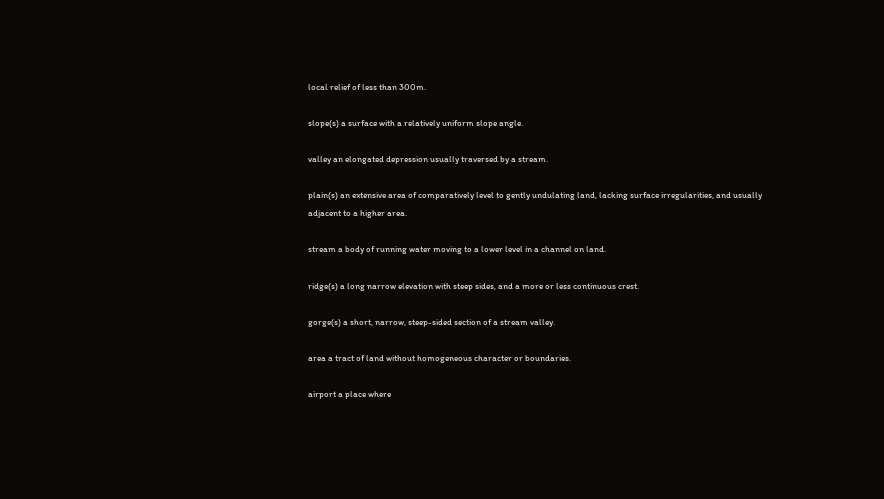local relief of less than 300m.

slope(s) a surface with a relatively uniform slope angle.

valley an elongated depression usually traversed by a stream.

plain(s) an extensive area of comparatively level to gently undulating land, lacking surface irregularities, and usually adjacent to a higher area.

stream a body of running water moving to a lower level in a channel on land.

ridge(s) a long narrow elevation with steep sides, and a more or less continuous crest.

gorge(s) a short, narrow, steep-sided section of a stream valley.

area a tract of land without homogeneous character or boundaries.

airport a place where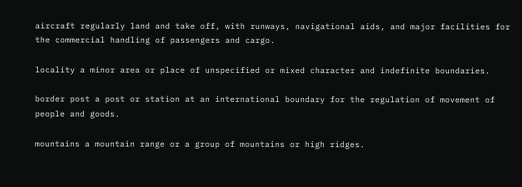aircraft regularly land and take off, with runways, navigational aids, and major facilities for the commercial handling of passengers and cargo.

locality a minor area or place of unspecified or mixed character and indefinite boundaries.

border post a post or station at an international boundary for the regulation of movement of people and goods.

mountains a mountain range or a group of mountains or high ridges.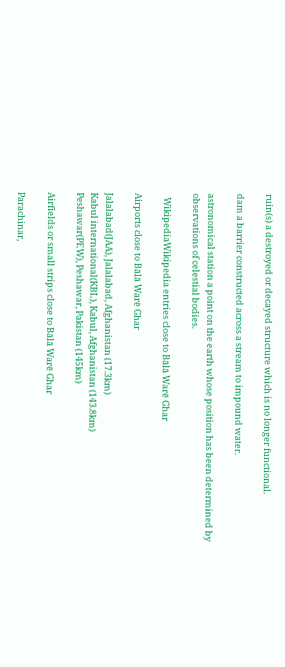ruin(s) a destroyed or decayed structure which is no longer functional.

dam a barrier constructed across a stream to impound water.

astronomical station a point on the earth whose position has been determined by observations of celestial bodies.

  WikipediaWikipedia entries close to Bālā Warē Ghar

Airports close to Bālā Warē Ghar

Jalalabad(JAA), Jalalabad, Afghanistan (17.3km)
Kabul international(KBL), Kabul, Afghanistan (143.8km)
Peshawar(PEW), Peshawar, Pakistan (145km)

Airfields or small strips close to Bālā Warē Ghar

Parachinar,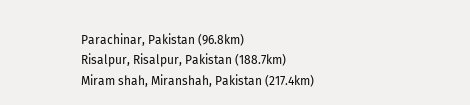Parachinar, Pakistan (96.8km)
Risalpur, Risalpur, Pakistan (188.7km)
Miram shah, Miranshah, Pakistan (217.4km)